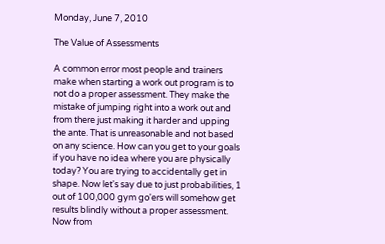Monday, June 7, 2010

The Value of Assessments

A common error most people and trainers make when starting a work out program is to not do a proper assessment. They make the mistake of jumping right into a work out and from there just making it harder and upping the ante. That is unreasonable and not based on any science. How can you get to your goals if you have no idea where you are physically today? You are trying to accidentally get in shape. Now let's say due to just probabilities, 1 out of 100,000 gym go'ers will somehow get results blindly without a proper assessment. Now from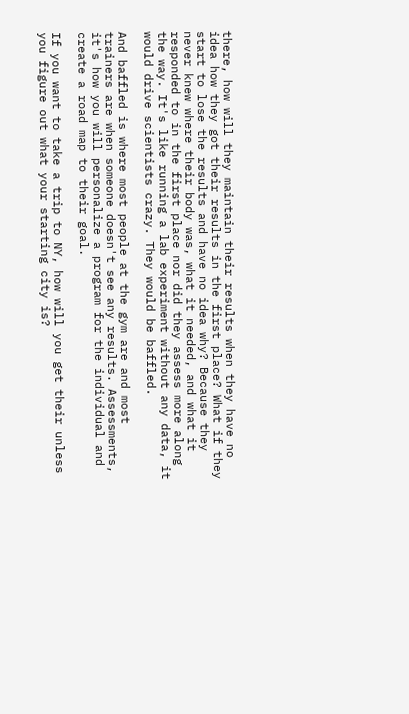there, how will they maintain their results when they have no idea how they got their results in the first place? What if they start to lose the results and have no idea why? Because they never knew where their body was, what it needed, and what it responded to in the first place nor did they assess more along the way. It's like running a lab experiment without any data, it would drive scientists crazy. They would be baffled.

And baffled is where most people at the gym are and most trainers are when someone doesn't see any results. Assessments, it's how you will personalize a program for the individual and create a road map to their goal.

If you want to take a trip to NY, how will you get their unless you figure out what your starting city is?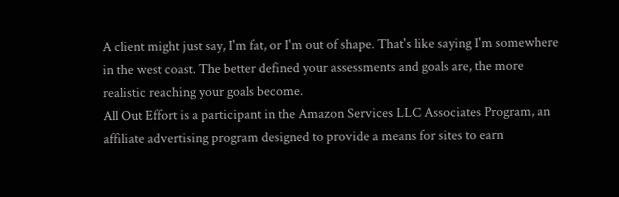A client might just say, I'm fat, or I'm out of shape. That's like saying I'm somewhere in the west coast. The better defined your assessments and goals are, the more realistic reaching your goals become.
All Out Effort is a participant in the Amazon Services LLC Associates Program, an affiliate advertising program designed to provide a means for sites to earn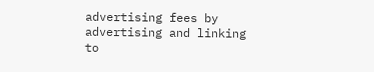advertising fees by advertising and linking to